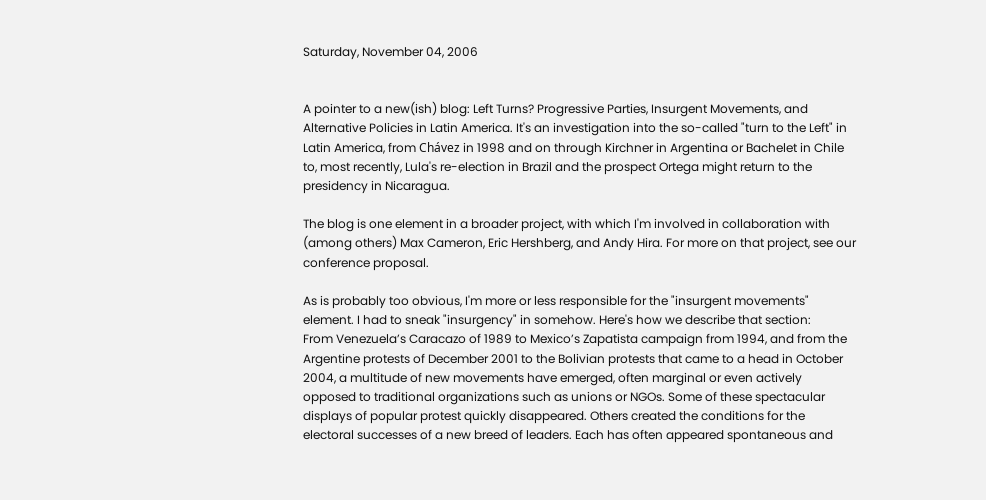Saturday, November 04, 2006


A pointer to a new(ish) blog: Left Turns? Progressive Parties, Insurgent Movements, and Alternative Policies in Latin America. It's an investigation into the so-called "turn to the Left" in Latin America, from Chávez in 1998 and on through Kirchner in Argentina or Bachelet in Chile to, most recently, Lula's re-election in Brazil and the prospect Ortega might return to the presidency in Nicaragua.

The blog is one element in a broader project, with which I'm involved in collaboration with (among others) Max Cameron, Eric Hershberg, and Andy Hira. For more on that project, see our conference proposal.

As is probably too obvious, I'm more or less responsible for the "insurgent movements" element. I had to sneak "insurgency" in somehow. Here's how we describe that section:
From Venezuela’s Caracazo of 1989 to Mexico’s Zapatista campaign from 1994, and from the Argentine protests of December 2001 to the Bolivian protests that came to a head in October 2004, a multitude of new movements have emerged, often marginal or even actively opposed to traditional organizations such as unions or NGOs. Some of these spectacular displays of popular protest quickly disappeared. Others created the conditions for the electoral successes of a new breed of leaders. Each has often appeared spontaneous and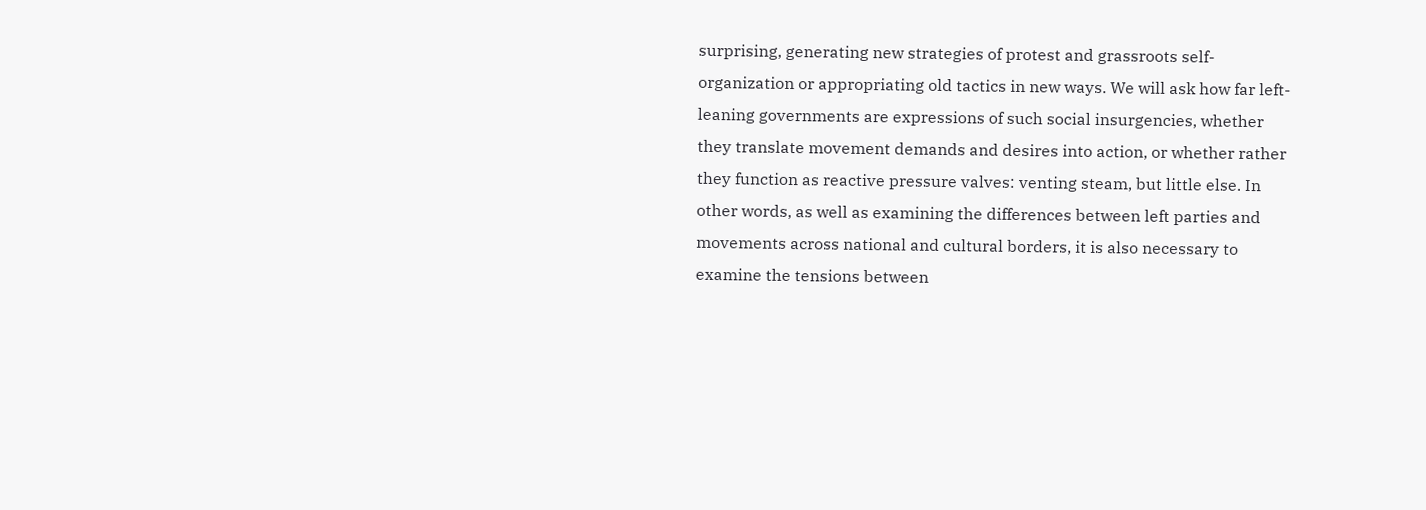surprising, generating new strategies of protest and grassroots self-organization or appropriating old tactics in new ways. We will ask how far left-leaning governments are expressions of such social insurgencies, whether they translate movement demands and desires into action, or whether rather they function as reactive pressure valves: venting steam, but little else. In other words, as well as examining the differences between left parties and movements across national and cultural borders, it is also necessary to examine the tensions between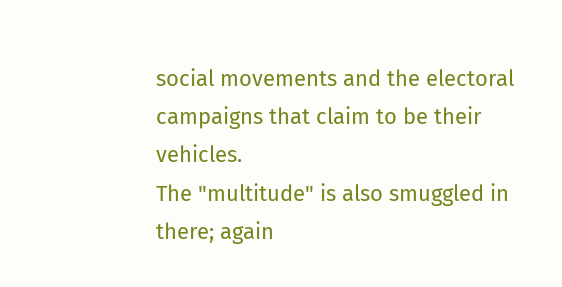social movements and the electoral campaigns that claim to be their vehicles.
The "multitude" is also smuggled in there; again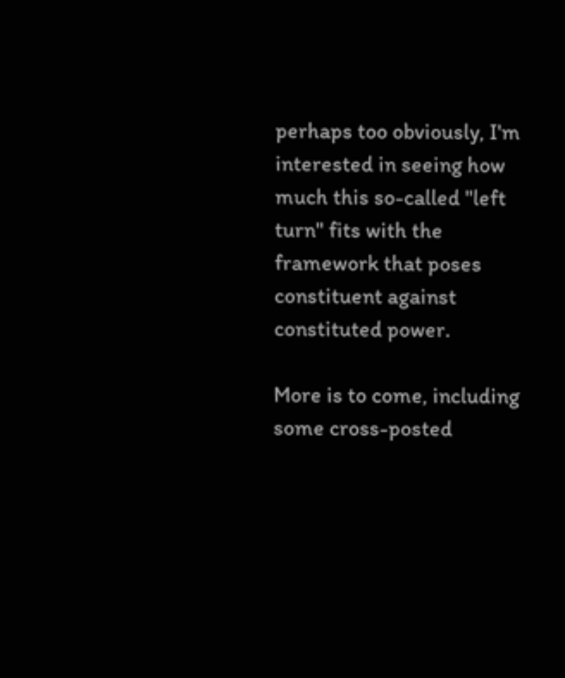perhaps too obviously, I'm interested in seeing how much this so-called "left turn" fits with the framework that poses constituent against constituted power.

More is to come, including some cross-posted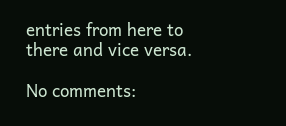entries from here to there and vice versa.

No comments: